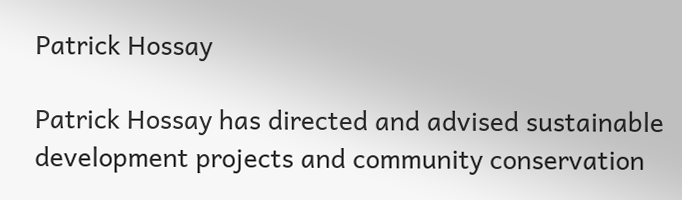Patrick Hossay

Patrick Hossay has directed and advised sustainable development projects and community conservation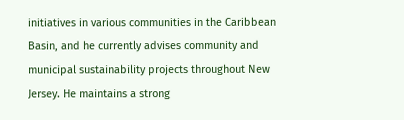initiatives in various communities in the Caribbean Basin, and he currently advises community and municipal sustainability projects throughout New Jersey. He maintains a strong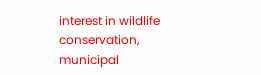interest in wildlife conservation, municipal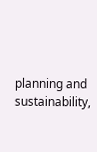planning and sustainability,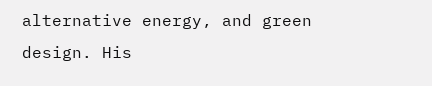alternative energy, and green design. His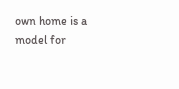own home is a model for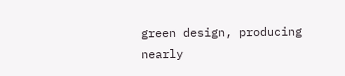green design, producing nearly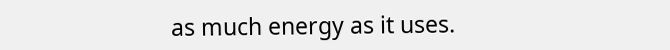as much energy as it uses.